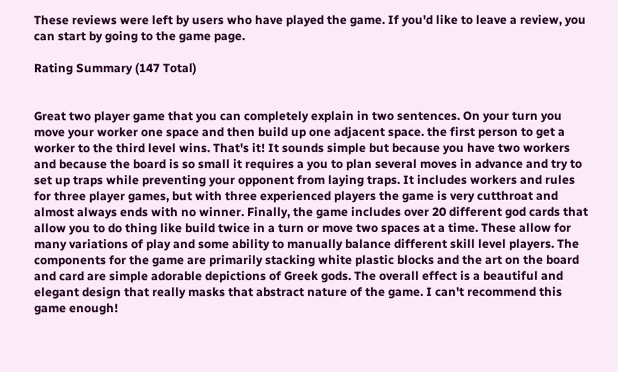These reviews were left by users who have played the game. If you'd like to leave a review, you can start by going to the game page.

Rating Summary (147 Total)


Great two player game that you can completely explain in two sentences. On your turn you move your worker one space and then build up one adjacent space. the first person to get a worker to the third level wins. That's it! It sounds simple but because you have two workers and because the board is so small it requires a you to plan several moves in advance and try to set up traps while preventing your opponent from laying traps. It includes workers and rules for three player games, but with three experienced players the game is very cutthroat and almost always ends with no winner. Finally, the game includes over 20 different god cards that allow you to do thing like build twice in a turn or move two spaces at a time. These allow for many variations of play and some ability to manually balance different skill level players. The components for the game are primarily stacking white plastic blocks and the art on the board and card are simple adorable depictions of Greek gods. The overall effect is a beautiful and elegant design that really masks that abstract nature of the game. I can't recommend this game enough!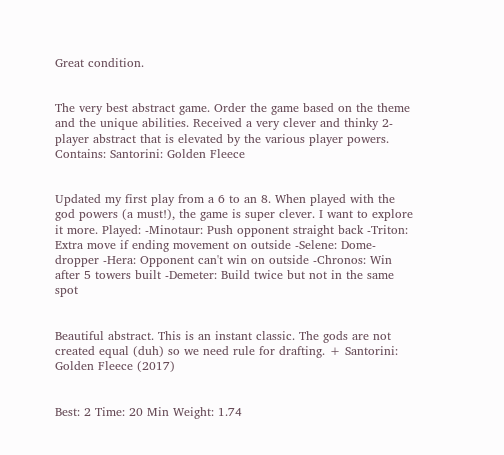Great condition.


The very best abstract game. Order the game based on the theme and the unique abilities. Received a very clever and thinky 2-player abstract that is elevated by the various player powers. Contains: Santorini: Golden Fleece


Updated my first play from a 6 to an 8. When played with the god powers (a must!), the game is super clever. I want to explore it more. Played: -Minotaur: Push opponent straight back -Triton: Extra move if ending movement on outside -Selene: Dome-dropper -Hera: Opponent can't win on outside -Chronos: Win after 5 towers built -Demeter: Build twice but not in the same spot


Beautiful abstract. This is an instant classic. The gods are not created equal (duh) so we need rule for drafting. + Santorini: Golden Fleece (2017)


Best: 2 Time: 20 Min Weight: 1.74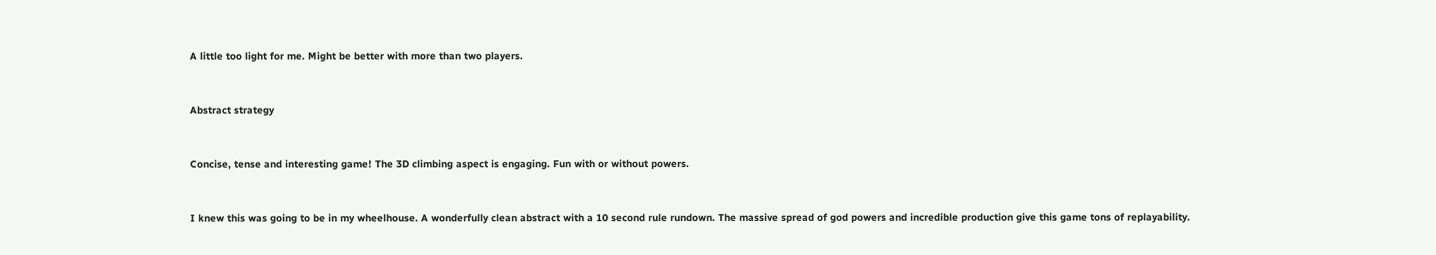A little too light for me. Might be better with more than two players.


Abstract strategy


Concise, tense and interesting game! The 3D climbing aspect is engaging. Fun with or without powers.


I knew this was going to be in my wheelhouse. A wonderfully clean abstract with a 10 second rule rundown. The massive spread of god powers and incredible production give this game tons of replayability.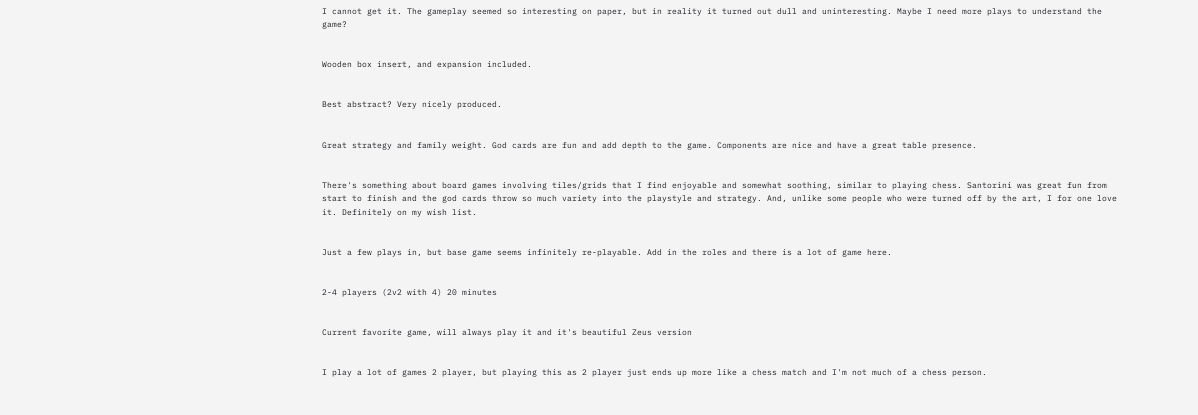I cannot get it. The gameplay seemed so interesting on paper, but in reality it turned out dull and uninteresting. Maybe I need more plays to understand the game?


Wooden box insert, and expansion included.


Best abstract? Very nicely produced.


Great strategy and family weight. God cards are fun and add depth to the game. Components are nice and have a great table presence.


There's something about board games involving tiles/grids that I find enjoyable and somewhat soothing, similar to playing chess. Santorini was great fun from start to finish and the god cards throw so much variety into the playstyle and strategy. And, unlike some people who were turned off by the art, I for one love it. Definitely on my wish list.


Just a few plays in, but base game seems infinitely re-playable. Add in the roles and there is a lot of game here.


2-4 players (2v2 with 4) 20 minutes


Current favorite game, will always play it and it's beautiful Zeus version


I play a lot of games 2 player, but playing this as 2 player just ends up more like a chess match and I'm not much of a chess person.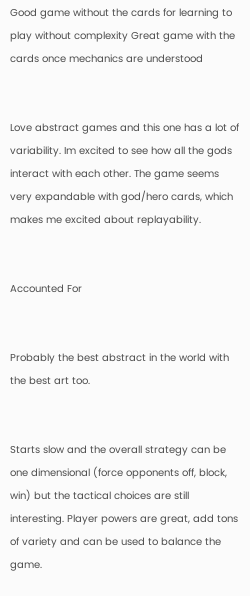Good game without the cards for learning to play without complexity Great game with the cards once mechanics are understood


Love abstract games and this one has a lot of variability. Im excited to see how all the gods interact with each other. The game seems very expandable with god/hero cards, which makes me excited about replayability.


Accounted For


Probably the best abstract in the world with the best art too.


Starts slow and the overall strategy can be one dimensional (force opponents off, block, win) but the tactical choices are still interesting. Player powers are great, add tons of variety and can be used to balance the game.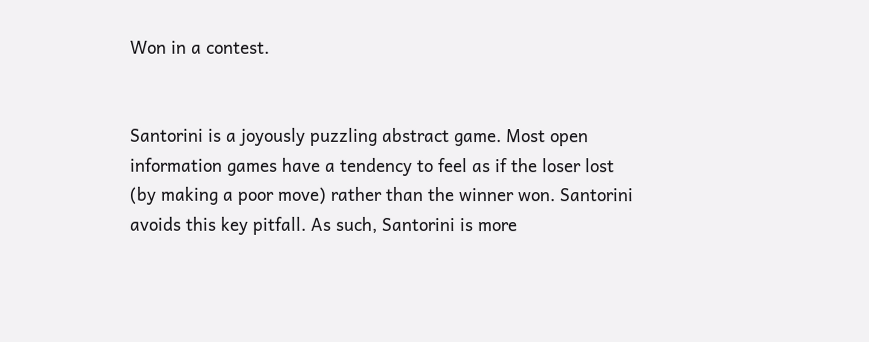Won in a contest.


Santorini is a joyously puzzling abstract game. Most open information games have a tendency to feel as if the loser lost (by making a poor move) rather than the winner won. Santorini avoids this key pitfall. As such, Santorini is more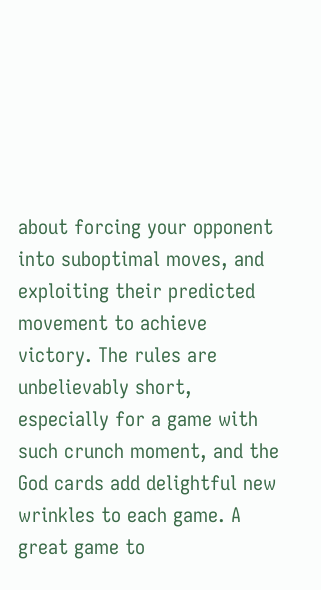about forcing your opponent into suboptimal moves, and exploiting their predicted movement to achieve victory. The rules are unbelievably short, especially for a game with such crunch moment, and the God cards add delightful new wrinkles to each game. A great game to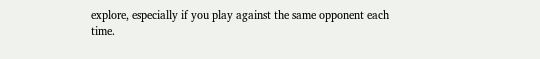explore, especially if you play against the same opponent each time.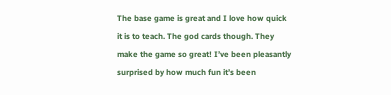The base game is great and I love how quick it is to teach. The god cards though. They make the game so great! I’ve been pleasantly surprised by how much fun it’s been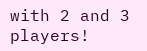with 2 and 3 players!